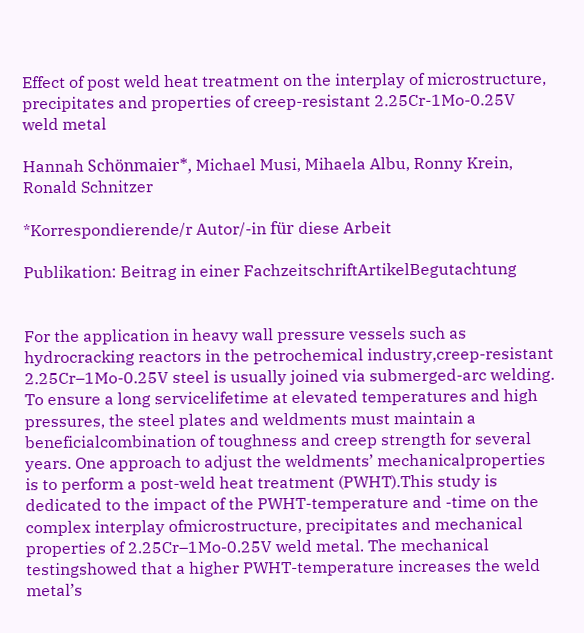Effect of post weld heat treatment on the interplay of microstructure, precipitates and properties of creep-resistant 2.25Cr-1Mo-0.25V weld metal

Hannah Schönmaier*, Michael Musi, Mihaela Albu, Ronny Krein, Ronald Schnitzer

*Korrespondierende/r Autor/-in für diese Arbeit

Publikation: Beitrag in einer FachzeitschriftArtikelBegutachtung


For the application in heavy wall pressure vessels such as hydrocracking reactors in the petrochemical industry,creep-resistant 2.25Cr–1Mo-0.25V steel is usually joined via submerged-arc welding. To ensure a long servicelifetime at elevated temperatures and high pressures, the steel plates and weldments must maintain a beneficialcombination of toughness and creep strength for several years. One approach to adjust the weldments’ mechanicalproperties is to perform a post-weld heat treatment (PWHT).This study is dedicated to the impact of the PWHT-temperature and -time on the complex interplay ofmicrostructure, precipitates and mechanical properties of 2.25Cr–1Mo-0.25V weld metal. The mechanical testingshowed that a higher PWHT-temperature increases the weld metal’s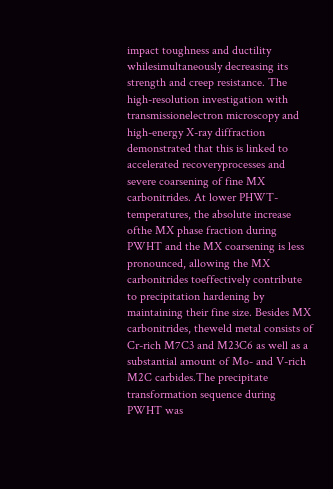impact toughness and ductility whilesimultaneously decreasing its strength and creep resistance. The high-resolution investigation with transmissionelectron microscopy and high-energy X-ray diffraction demonstrated that this is linked to accelerated recoveryprocesses and severe coarsening of fine MX carbonitrides. At lower PHWT-temperatures, the absolute increase ofthe MX phase fraction during PWHT and the MX coarsening is less pronounced, allowing the MX carbonitrides toeffectively contribute to precipitation hardening by maintaining their fine size. Besides MX carbonitrides, theweld metal consists of Cr-rich M7C3 and M23C6 as well as a substantial amount of Mo- and V-rich M2C carbides.The precipitate transformation sequence during PWHT was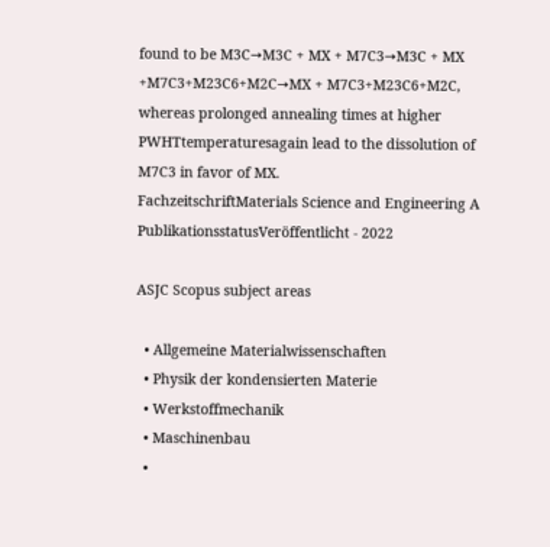found to be M3C→M3C + MX + M7C3→M3C + MX +M7C3+M23C6+M2C→MX + M7C3+M23C6+M2C, whereas prolonged annealing times at higher PWHTtemperaturesagain lead to the dissolution of M7C3 in favor of MX.
FachzeitschriftMaterials Science and Engineering A
PublikationsstatusVeröffentlicht - 2022

ASJC Scopus subject areas

  • Allgemeine Materialwissenschaften
  • Physik der kondensierten Materie
  • Werkstoffmechanik
  • Maschinenbau
  •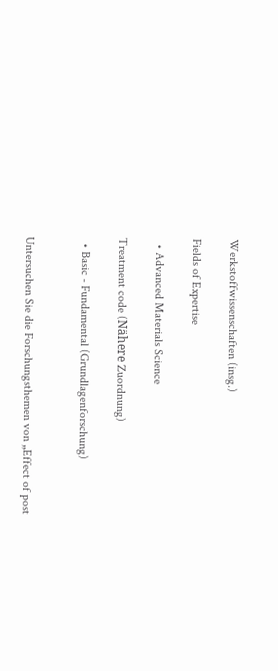Werkstoffwissenschaften (insg.)

Fields of Expertise

  • Advanced Materials Science

Treatment code (Nähere Zuordnung)

  • Basic - Fundamental (Grundlagenforschung)


Untersuchen Sie die Forschungsthemen von „Effect of post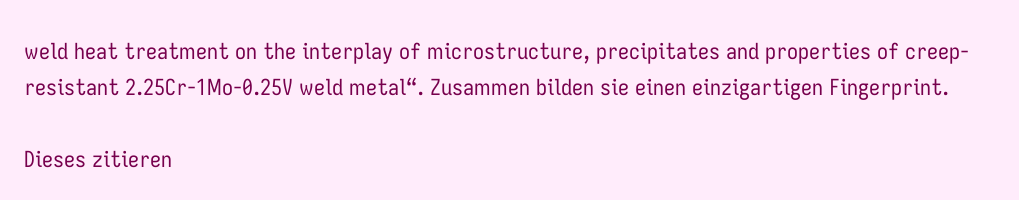weld heat treatment on the interplay of microstructure, precipitates and properties of creep-resistant 2.25Cr-1Mo-0.25V weld metal“. Zusammen bilden sie einen einzigartigen Fingerprint.

Dieses zitieren